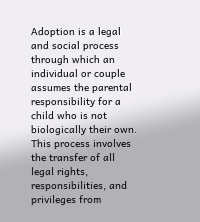Adoption is a legal and social process through which an individual or couple assumes the parental responsibility for a child who is not biologically their own. This process involves the transfer of all legal rights, responsibilities, and privileges from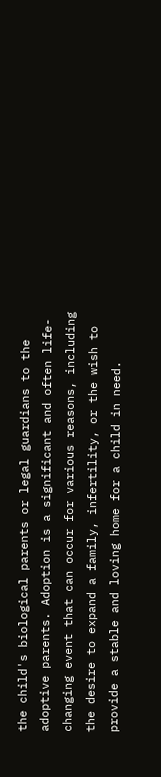the child's biological parents or legal guardians to the adoptive parents. Adoption is a significant and often life-changing event that can occur for various reasons, including the desire to expand a family, infertility, or the wish to provide a stable and loving home for a child in need.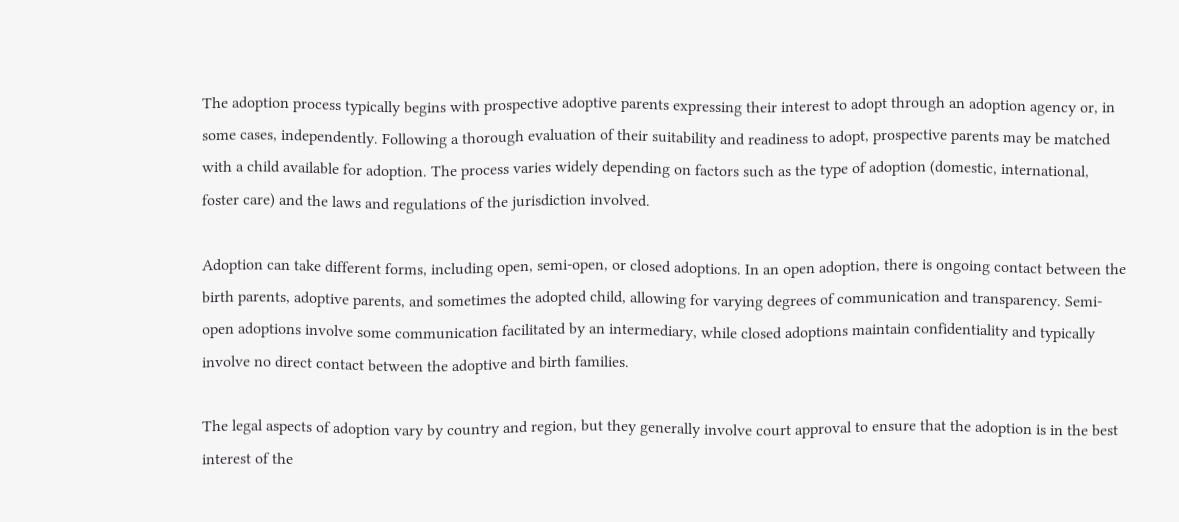The adoption process typically begins with prospective adoptive parents expressing their interest to adopt through an adoption agency or, in some cases, independently. Following a thorough evaluation of their suitability and readiness to adopt, prospective parents may be matched with a child available for adoption. The process varies widely depending on factors such as the type of adoption (domestic, international, foster care) and the laws and regulations of the jurisdiction involved.

Adoption can take different forms, including open, semi-open, or closed adoptions. In an open adoption, there is ongoing contact between the birth parents, adoptive parents, and sometimes the adopted child, allowing for varying degrees of communication and transparency. Semi-open adoptions involve some communication facilitated by an intermediary, while closed adoptions maintain confidentiality and typically involve no direct contact between the adoptive and birth families.

The legal aspects of adoption vary by country and region, but they generally involve court approval to ensure that the adoption is in the best interest of the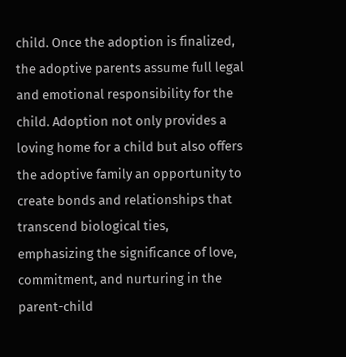child. Once the adoption is finalized, the adoptive parents assume full legal and emotional responsibility for the child. Adoption not only provides a loving home for a child but also offers the adoptive family an opportunity to create bonds and relationships that transcend biological ties, emphasizing the significance of love, commitment, and nurturing in the parent-child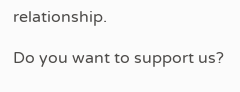relationship.

Do you want to support us?